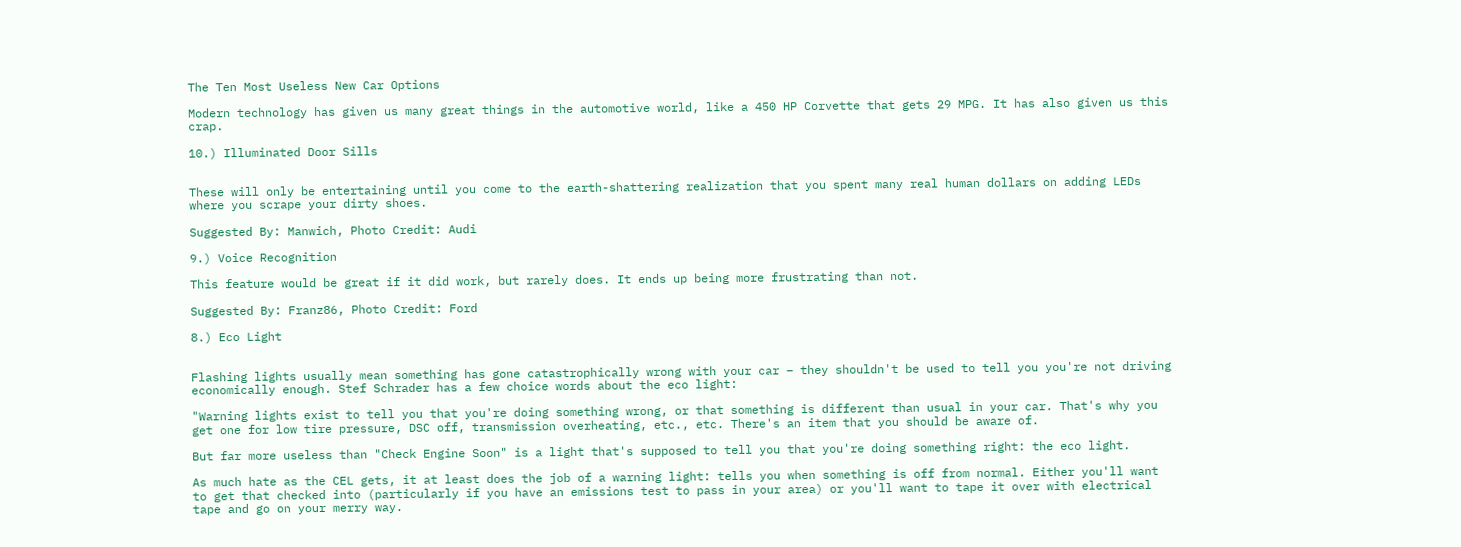The Ten Most Useless New Car Options

Modern technology has given us many great things in the automotive world, like a 450 HP Corvette that gets 29 MPG. It has also given us this crap.

10.) Illuminated Door Sills


These will only be entertaining until you come to the earth-shattering realization that you spent many real human dollars on adding LEDs where you scrape your dirty shoes.

Suggested By: Manwich, Photo Credit: Audi

9.) Voice Recognition

This feature would be great if it did work, but rarely does. It ends up being more frustrating than not.

Suggested By: Franz86, Photo Credit: Ford

8.) Eco Light


Flashing lights usually mean something has gone catastrophically wrong with your car – they shouldn't be used to tell you you're not driving economically enough. Stef Schrader has a few choice words about the eco light:

"Warning lights exist to tell you that you're doing something wrong, or that something is different than usual in your car. That's why you get one for low tire pressure, DSC off, transmission overheating, etc., etc. There's an item that you should be aware of.

But far more useless than "Check Engine Soon" is a light that's supposed to tell you that you're doing something right: the eco light.

As much hate as the CEL gets, it at least does the job of a warning light: tells you when something is off from normal. Either you'll want to get that checked into (particularly if you have an emissions test to pass in your area) or you'll want to tape it over with electrical tape and go on your merry way.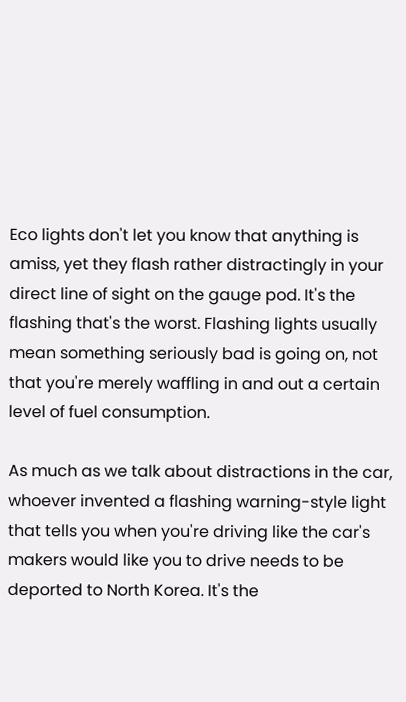Eco lights don't let you know that anything is amiss, yet they flash rather distractingly in your direct line of sight on the gauge pod. It's the flashing that's the worst. Flashing lights usually mean something seriously bad is going on, not that you're merely waffling in and out a certain level of fuel consumption.

As much as we talk about distractions in the car, whoever invented a flashing warning-style light that tells you when you're driving like the car's makers would like you to drive needs to be deported to North Korea. It's the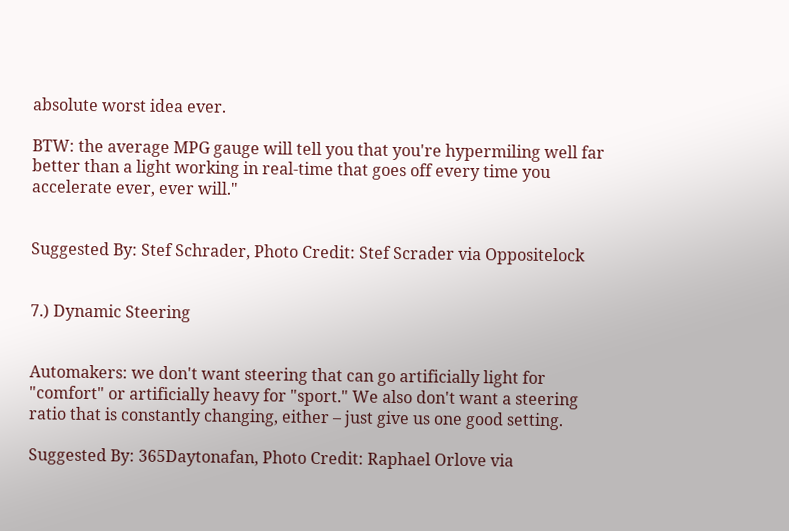absolute worst idea ever.

BTW: the average MPG gauge will tell you that you're hypermiling well far better than a light working in real-time that goes off every time you accelerate ever, ever will."


Suggested By: Stef Schrader, Photo Credit: Stef Scrader via Oppositelock


7.) Dynamic Steering


Automakers: we don't want steering that can go artificially light for "comfort" or artificially heavy for "sport." We also don't want a steering ratio that is constantly changing, either – just give us one good setting.

Suggested By: 365Daytonafan, Photo Credit: Raphael Orlove via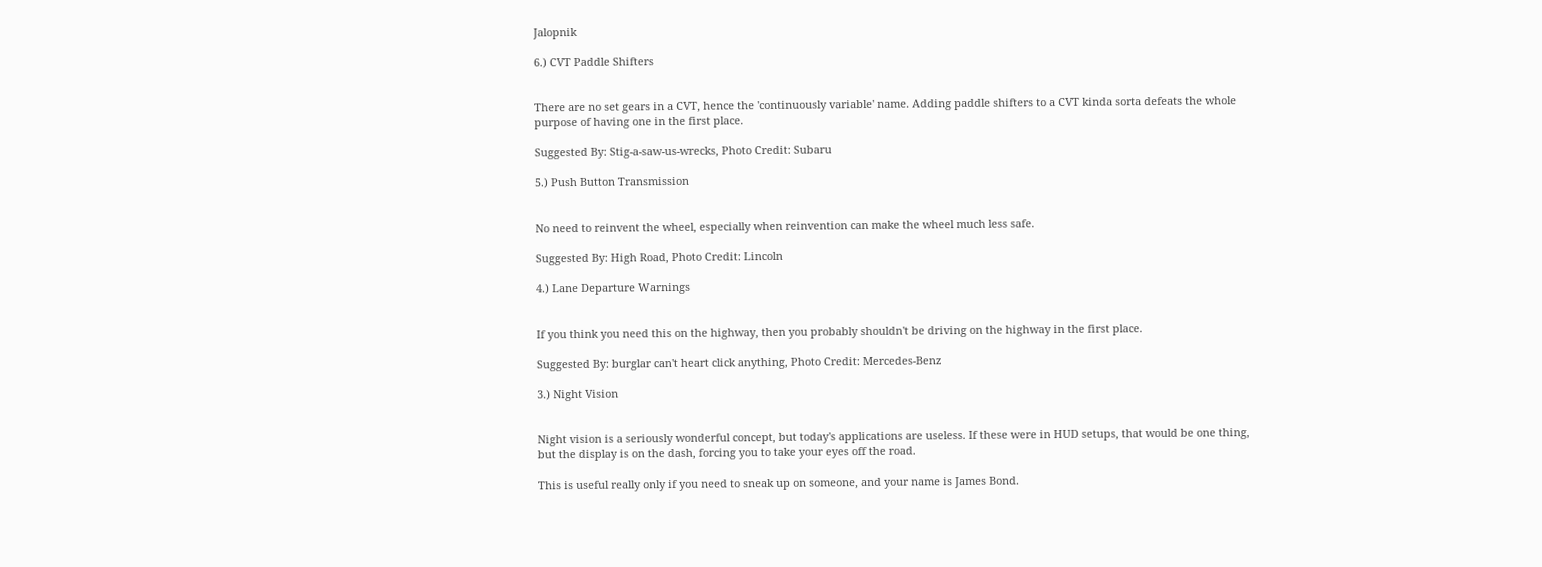Jalopnik

6.) CVT Paddle Shifters


There are no set gears in a CVT, hence the 'continuously variable' name. Adding paddle shifters to a CVT kinda sorta defeats the whole purpose of having one in the first place.

Suggested By: Stig-a-saw-us-wrecks, Photo Credit: Subaru

5.) Push Button Transmission


No need to reinvent the wheel, especially when reinvention can make the wheel much less safe.

Suggested By: High Road, Photo Credit: Lincoln

4.) Lane Departure Warnings


If you think you need this on the highway, then you probably shouldn't be driving on the highway in the first place.

Suggested By: burglar can't heart click anything, Photo Credit: Mercedes-Benz

3.) Night Vision


Night vision is a seriously wonderful concept, but today's applications are useless. If these were in HUD setups, that would be one thing, but the display is on the dash, forcing you to take your eyes off the road.

This is useful really only if you need to sneak up on someone, and your name is James Bond.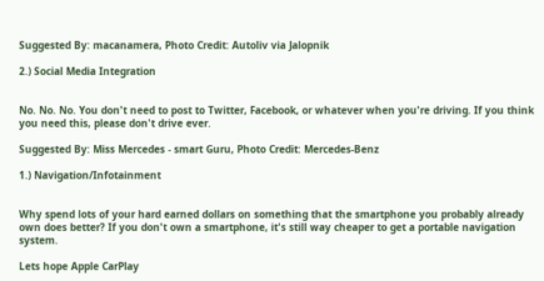Suggested By: macanamera, Photo Credit: Autoliv via Jalopnik

2.) Social Media Integration


No. No. No. You don't need to post to Twitter, Facebook, or whatever when you're driving. If you think you need this, please don't drive ever.

Suggested By: Miss Mercedes - smart Guru, Photo Credit: Mercedes-Benz

1.) Navigation/Infotainment


Why spend lots of your hard earned dollars on something that the smartphone you probably already own does better? If you don't own a smartphone, it's still way cheaper to get a portable navigation system.

Lets hope Apple CarPlay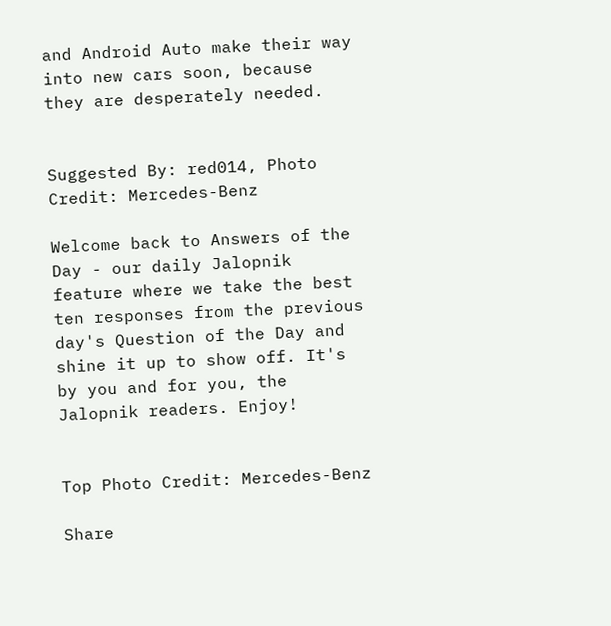and Android Auto make their way into new cars soon, because they are desperately needed.


Suggested By: red014, Photo Credit: Mercedes-Benz

Welcome back to Answers of the Day - our daily Jalopnik feature where we take the best ten responses from the previous day's Question of the Day and shine it up to show off. It's by you and for you, the Jalopnik readers. Enjoy!


Top Photo Credit: Mercedes-Benz

Share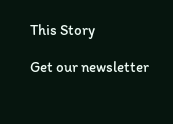This Story

Get our newsletter